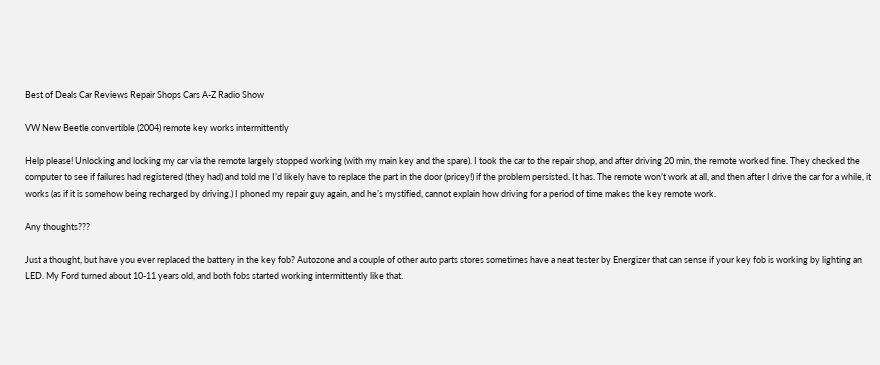Best of Deals Car Reviews Repair Shops Cars A-Z Radio Show

VW New Beetle convertible (2004) remote key works intermittently

Help please! Unlocking and locking my car via the remote largely stopped working (with my main key and the spare). I took the car to the repair shop, and after driving 20 min, the remote worked fine. They checked the computer to see if failures had registered (they had) and told me I’d likely have to replace the part in the door (pricey!) if the problem persisted. It has. The remote won’t work at all, and then after I drive the car for a while, it works (as if it is somehow being recharged by driving.) I phoned my repair guy again, and he’s mystified, cannot explain how driving for a period of time makes the key remote work.

Any thoughts???

Just a thought, but have you ever replaced the battery in the key fob? Autozone and a couple of other auto parts stores sometimes have a neat tester by Energizer that can sense if your key fob is working by lighting an LED. My Ford turned about 10-11 years old, and both fobs started working intermittently like that.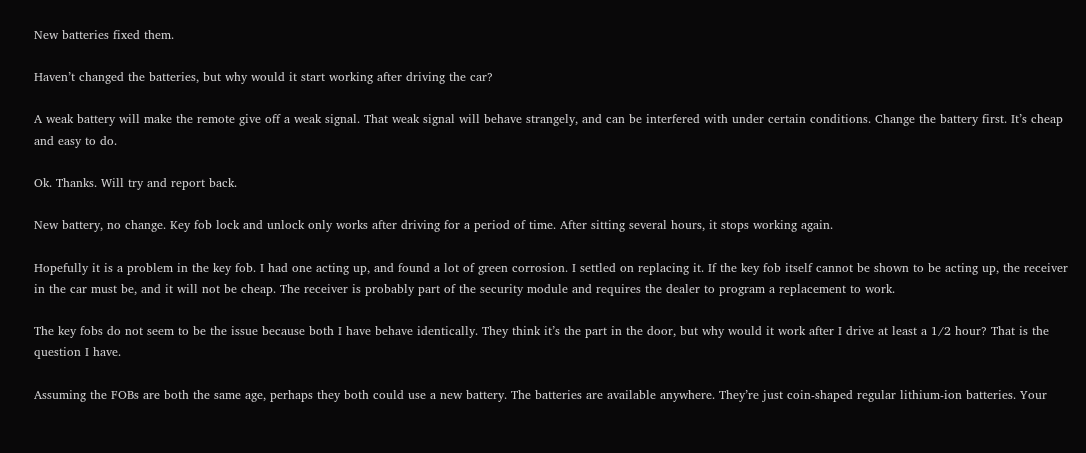New batteries fixed them.

Haven’t changed the batteries, but why would it start working after driving the car?

A weak battery will make the remote give off a weak signal. That weak signal will behave strangely, and can be interfered with under certain conditions. Change the battery first. It’s cheap and easy to do.

Ok. Thanks. Will try and report back.

New battery, no change. Key fob lock and unlock only works after driving for a period of time. After sitting several hours, it stops working again.

Hopefully it is a problem in the key fob. I had one acting up, and found a lot of green corrosion. I settled on replacing it. If the key fob itself cannot be shown to be acting up, the receiver in the car must be, and it will not be cheap. The receiver is probably part of the security module and requires the dealer to program a replacement to work.

The key fobs do not seem to be the issue because both I have behave identically. They think it’s the part in the door, but why would it work after I drive at least a 1/2 hour? That is the question I have.

Assuming the FOBs are both the same age, perhaps they both could use a new battery. The batteries are available anywhere. They’re just coin-shaped regular lithium-ion batteries. Your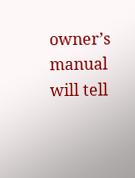owner’s manual will tell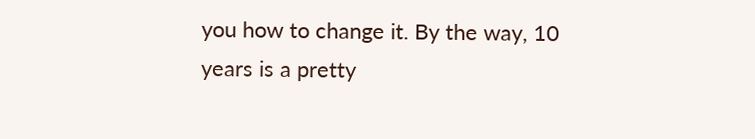you how to change it. By the way, 10 years is a pretty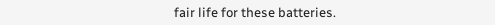fair life for these batteries.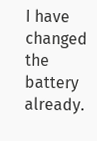I have changed the battery already.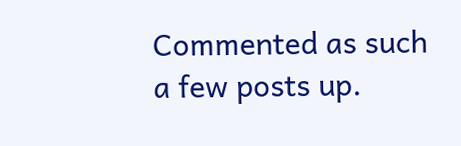Commented as such a few posts up.